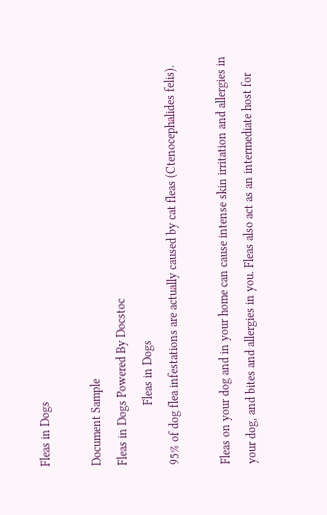Fleas in Dogs

Document Sample
Fleas in Dogs Powered By Docstoc
                    Fleas in Dogs
95% of dog flea infestations are actually caused by cat fleas (Ctenocephalides felis).

Fleas on your dog and in your home can cause intense skin irritation and allergies in
your dog, and bites and allergies in you. Fleas also act as an intermediate host for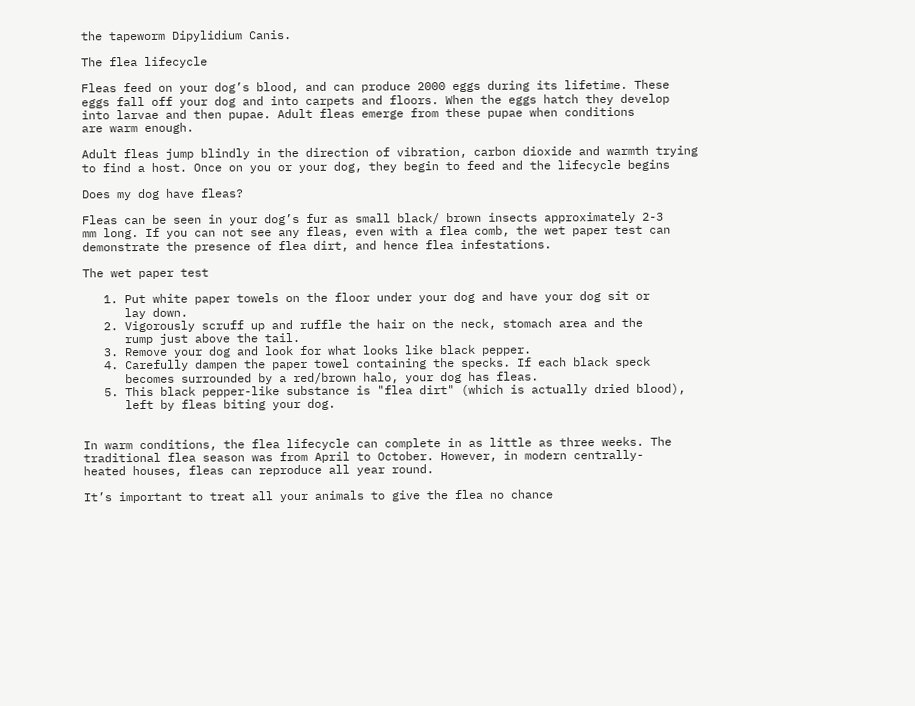the tapeworm Dipylidium Canis.

The flea lifecycle

Fleas feed on your dog’s blood, and can produce 2000 eggs during its lifetime. These
eggs fall off your dog and into carpets and floors. When the eggs hatch they develop
into larvae and then pupae. Adult fleas emerge from these pupae when conditions
are warm enough.

Adult fleas jump blindly in the direction of vibration, carbon dioxide and warmth trying
to find a host. Once on you or your dog, they begin to feed and the lifecycle begins

Does my dog have fleas?

Fleas can be seen in your dog’s fur as small black/ brown insects approximately 2-3
mm long. If you can not see any fleas, even with a flea comb, the wet paper test can
demonstrate the presence of flea dirt, and hence flea infestations.

The wet paper test

   1. Put white paper towels on the floor under your dog and have your dog sit or
      lay down.
   2. Vigorously scruff up and ruffle the hair on the neck, stomach area and the
      rump just above the tail.
   3. Remove your dog and look for what looks like black pepper.
   4. Carefully dampen the paper towel containing the specks. If each black speck
      becomes surrounded by a red/brown halo, your dog has fleas.
   5. This black pepper-like substance is "flea dirt" (which is actually dried blood),
      left by fleas biting your dog.


In warm conditions, the flea lifecycle can complete in as little as three weeks. The
traditional flea season was from April to October. However, in modern centrally-
heated houses, fleas can reproduce all year round.

It’s important to treat all your animals to give the flea no chance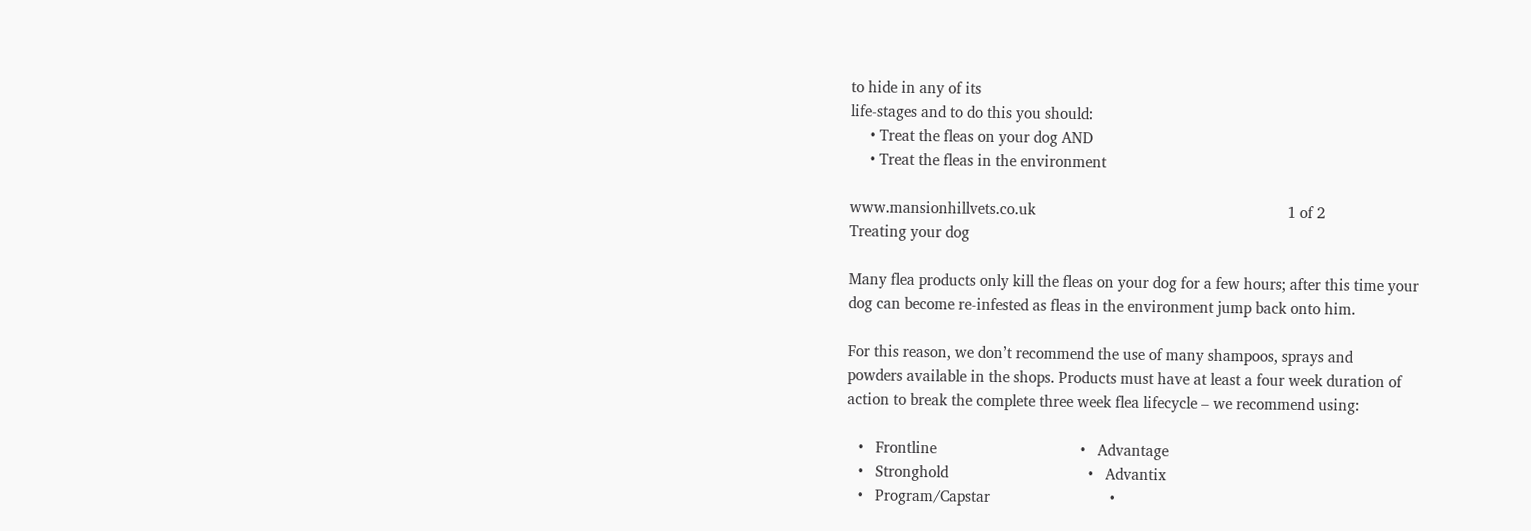to hide in any of its
life-stages and to do this you should:
     • Treat the fleas on your dog AND
     • Treat the fleas in the environment

www.mansionhillvets.co.uk                                                               1 of 2
Treating your dog

Many flea products only kill the fleas on your dog for a few hours; after this time your
dog can become re-infested as fleas in the environment jump back onto him.

For this reason, we don’t recommend the use of many shampoos, sprays and
powders available in the shops. Products must have at least a four week duration of
action to break the complete three week flea lifecycle – we recommend using:

   •   Frontline                                    •   Advantage
   •   Stronghold                                   •   Advantix
   •   Program/Capstar                              •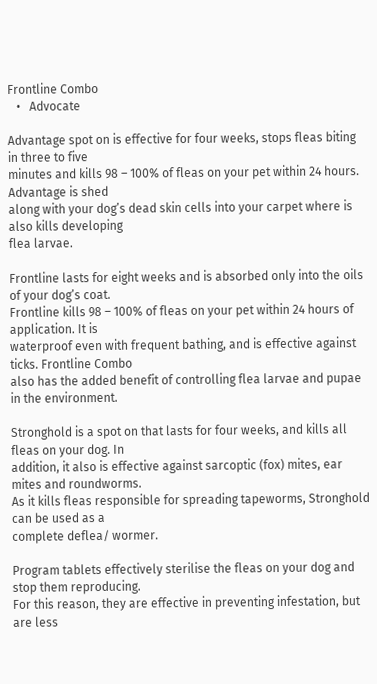Frontline Combo
   •   Advocate

Advantage spot on is effective for four weeks, stops fleas biting in three to five
minutes and kills 98 – 100% of fleas on your pet within 24 hours. Advantage is shed
along with your dog’s dead skin cells into your carpet where is also kills developing
flea larvae.

Frontline lasts for eight weeks and is absorbed only into the oils of your dog’s coat.
Frontline kills 98 – 100% of fleas on your pet within 24 hours of application. It is
waterproof even with frequent bathing, and is effective against ticks. Frontline Combo
also has the added benefit of controlling flea larvae and pupae in the environment.

Stronghold is a spot on that lasts for four weeks, and kills all fleas on your dog. In
addition, it also is effective against sarcoptic (fox) mites, ear mites and roundworms.
As it kills fleas responsible for spreading tapeworms, Stronghold can be used as a
complete deflea/ wormer.

Program tablets effectively sterilise the fleas on your dog and stop them reproducing.
For this reason, they are effective in preventing infestation, but are less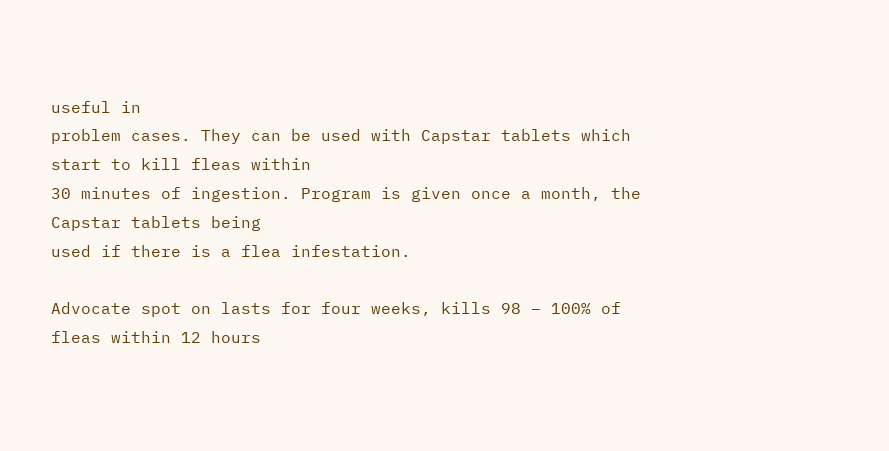useful in
problem cases. They can be used with Capstar tablets which start to kill fleas within
30 minutes of ingestion. Program is given once a month, the Capstar tablets being
used if there is a flea infestation.

Advocate spot on lasts for four weeks, kills 98 – 100% of fleas within 12 hours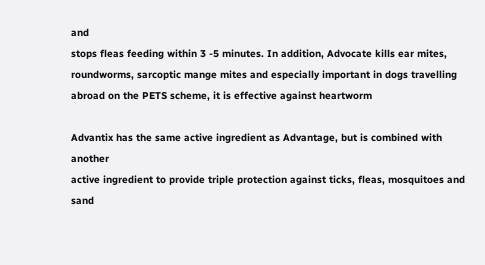and
stops fleas feeding within 3 -5 minutes. In addition, Advocate kills ear mites,
roundworms, sarcoptic mange mites and especially important in dogs travelling
abroad on the PETS scheme, it is effective against heartworm

Advantix has the same active ingredient as Advantage, but is combined with another
active ingredient to provide triple protection against ticks, fleas, mosquitoes and sand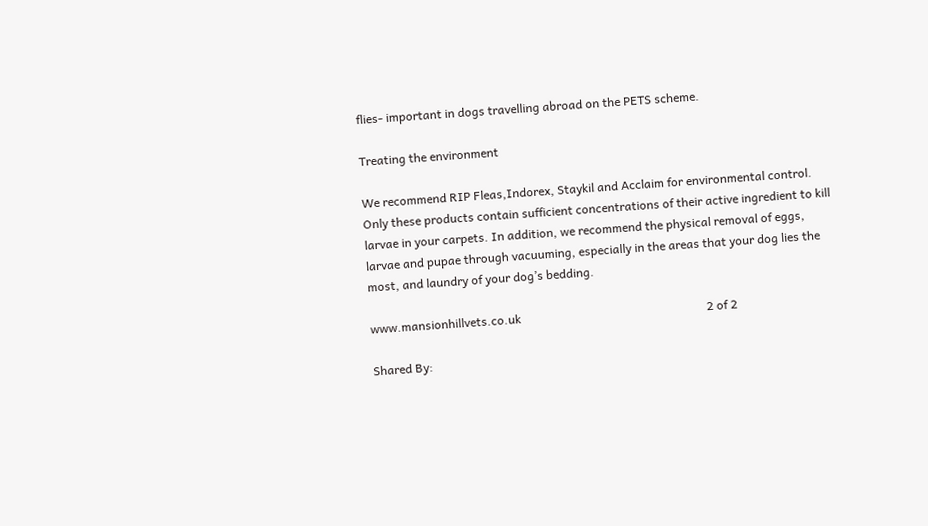flies- important in dogs travelling abroad on the PETS scheme.

Treating the environment

We recommend RIP Fleas,Indorex, Staykil and Acclaim for environmental control.
Only these products contain sufficient concentrations of their active ingredient to kill
larvae in your carpets. In addition, we recommend the physical removal of eggs,
larvae and pupae through vacuuming, especially in the areas that your dog lies the
most, and laundry of your dog’s bedding.

www.mansionhillvets.co.uk                                                              2 of 2

Shared By: